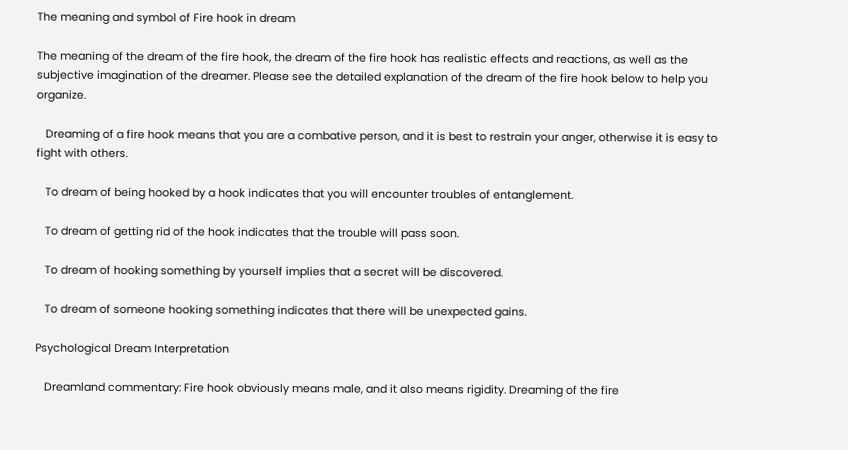The meaning and symbol of Fire hook in dream

The meaning of the dream of the fire hook, the dream of the fire hook has realistic effects and reactions, as well as the subjective imagination of the dreamer. Please see the detailed explanation of the dream of the fire hook below to help you organize.

   Dreaming of a fire hook means that you are a combative person, and it is best to restrain your anger, otherwise it is easy to fight with others.

   To dream of being hooked by a hook indicates that you will encounter troubles of entanglement.

   To dream of getting rid of the hook indicates that the trouble will pass soon.

   To dream of hooking something by yourself implies that a secret will be discovered.

   To dream of someone hooking something indicates that there will be unexpected gains.

Psychological Dream Interpretation

   Dreamland commentary: Fire hook obviously means male, and it also means rigidity. Dreaming of the fire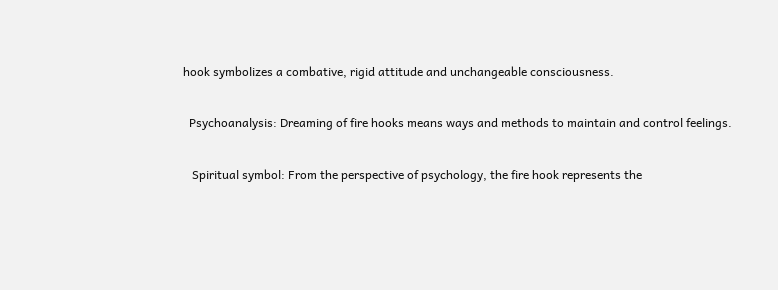hook symbolizes a combative, rigid attitude and unchangeable consciousness.

  Psychoanalysis: Dreaming of fire hooks means ways and methods to maintain and control feelings.

   Spiritual symbol: From the perspective of psychology, the fire hook represents the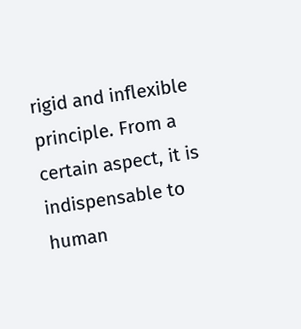rigid and inflexible principle. From a certain aspect, it is indispensable to human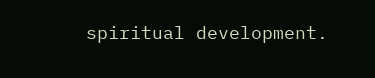spiritual development.